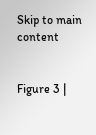Skip to main content


Figure 3 |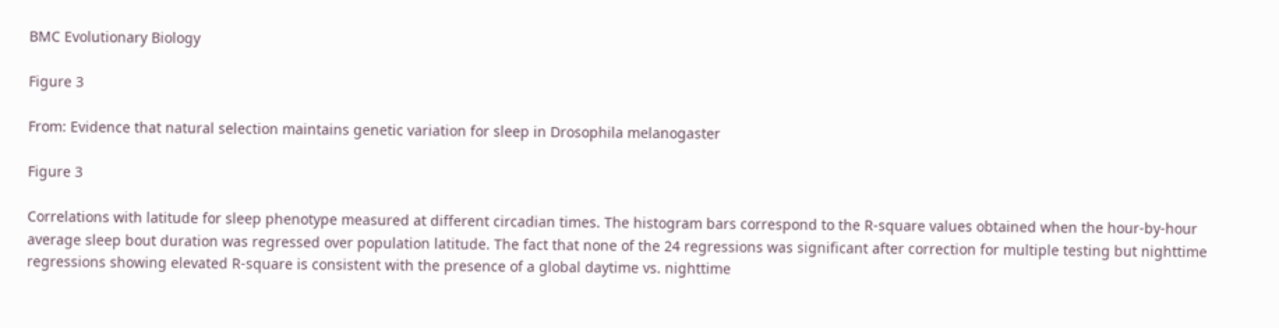BMC Evolutionary Biology

Figure 3

From: Evidence that natural selection maintains genetic variation for sleep in Drosophila melanogaster

Figure 3

Correlations with latitude for sleep phenotype measured at different circadian times. The histogram bars correspond to the R-square values obtained when the hour-by-hour average sleep bout duration was regressed over population latitude. The fact that none of the 24 regressions was significant after correction for multiple testing but nighttime regressions showing elevated R-square is consistent with the presence of a global daytime vs. nighttime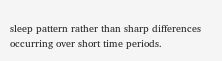sleep pattern rather than sharp differences occurring over short time periods.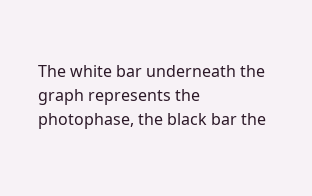The white bar underneath the graph represents the photophase, the black bar the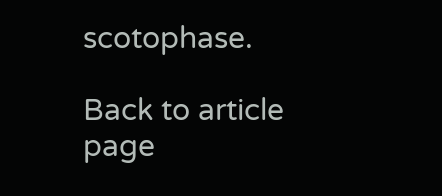scotophase.

Back to article page